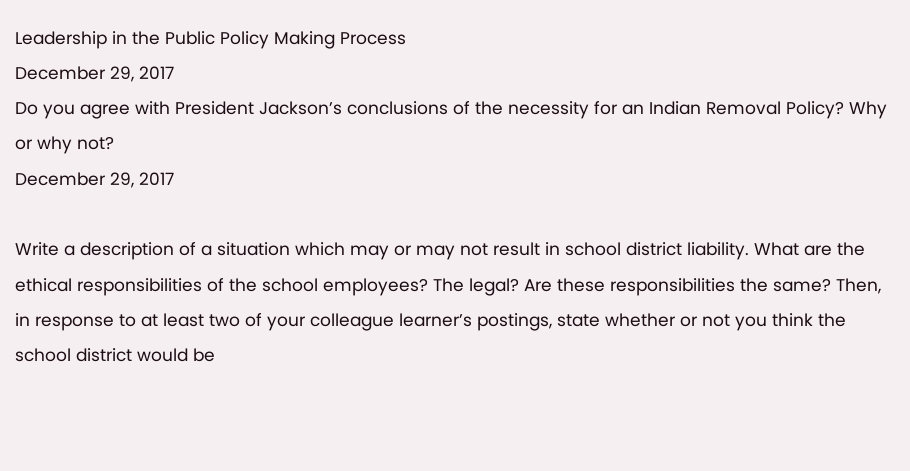Leadership in the Public Policy Making Process
December 29, 2017
Do you agree with President Jackson’s conclusions of the necessity for an Indian Removal Policy? Why or why not?
December 29, 2017

Write a description of a situation which may or may not result in school district liability. What are the ethical responsibilities of the school employees? The legal? Are these responsibilities the same? Then, in response to at least two of your colleague learner’s postings, state whether or not you think the school district would be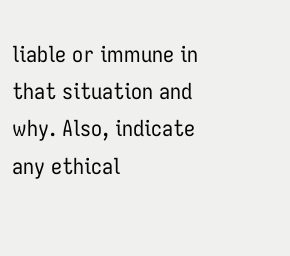liable or immune in that situation and why. Also, indicate any ethical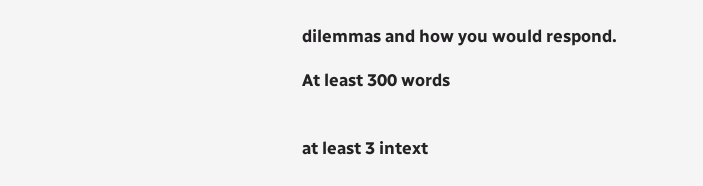dilemmas and how you would respond.

At least 300 words


at least 3 intext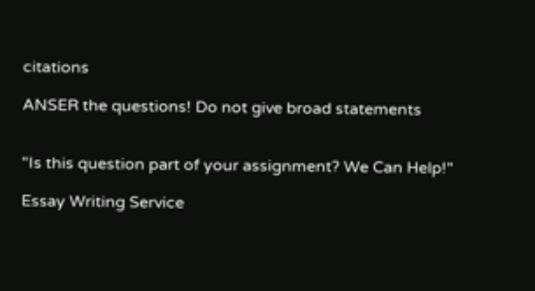citations

ANSER the questions! Do not give broad statements


"Is this question part of your assignment? We Can Help!"

Essay Writing Service